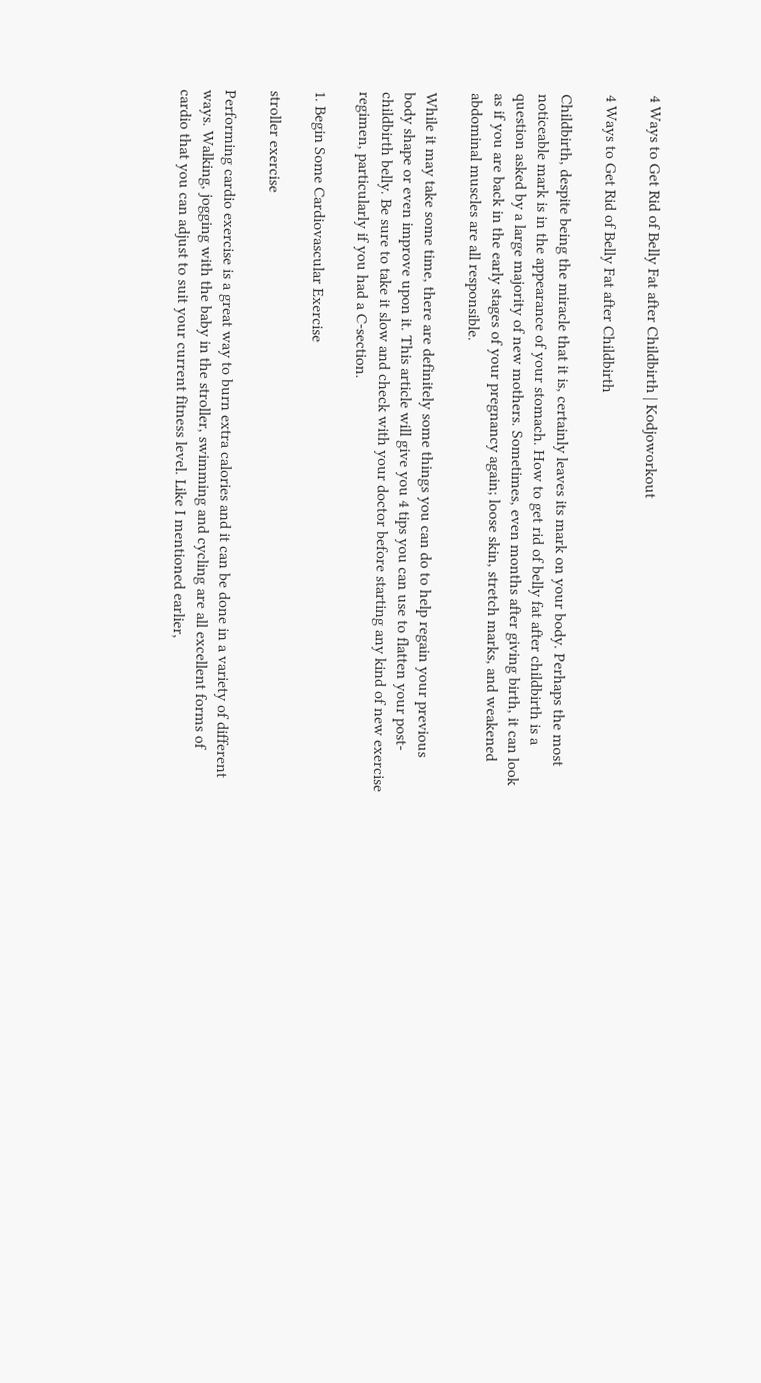4 Ways to Get Rid of Belly Fat after Childbirth | Kodjoworkout

4 Ways to Get Rid of Belly Fat after Childbirth

Childbirth, despite being the miracle that it is, certainly leaves its mark on your body. Perhaps the most noticeable mark is in the appearance of your stomach. How to get rid of belly fat after childbirth is a question asked by a large majority of new mothers. Sometimes, even months after giving birth, it can look as if you are back in the early stages of your pregnancy again; loose skin, stretch marks, and weakened abdominal muscles are all responsible.

While it may take some time, there are definitely some things you can do to help regain your previous body shape or even improve upon it. This article will give you 4 tips you can use to flatten your post-childbirth belly. Be sure to take it slow and check with your doctor before starting any kind of new exercise regimen, particularly if you had a C-section.

1. Begin Some Cardiovascular Exercise

stroller exercise

Performing cardio exercise is a great way to burn extra calories and it can be done in a variety of different ways. Walking, jogging with the baby in the stroller, swimming and cycling are all excellent forms of cardio that you can adjust to suit your current fitness level. Like I mentioned earlier,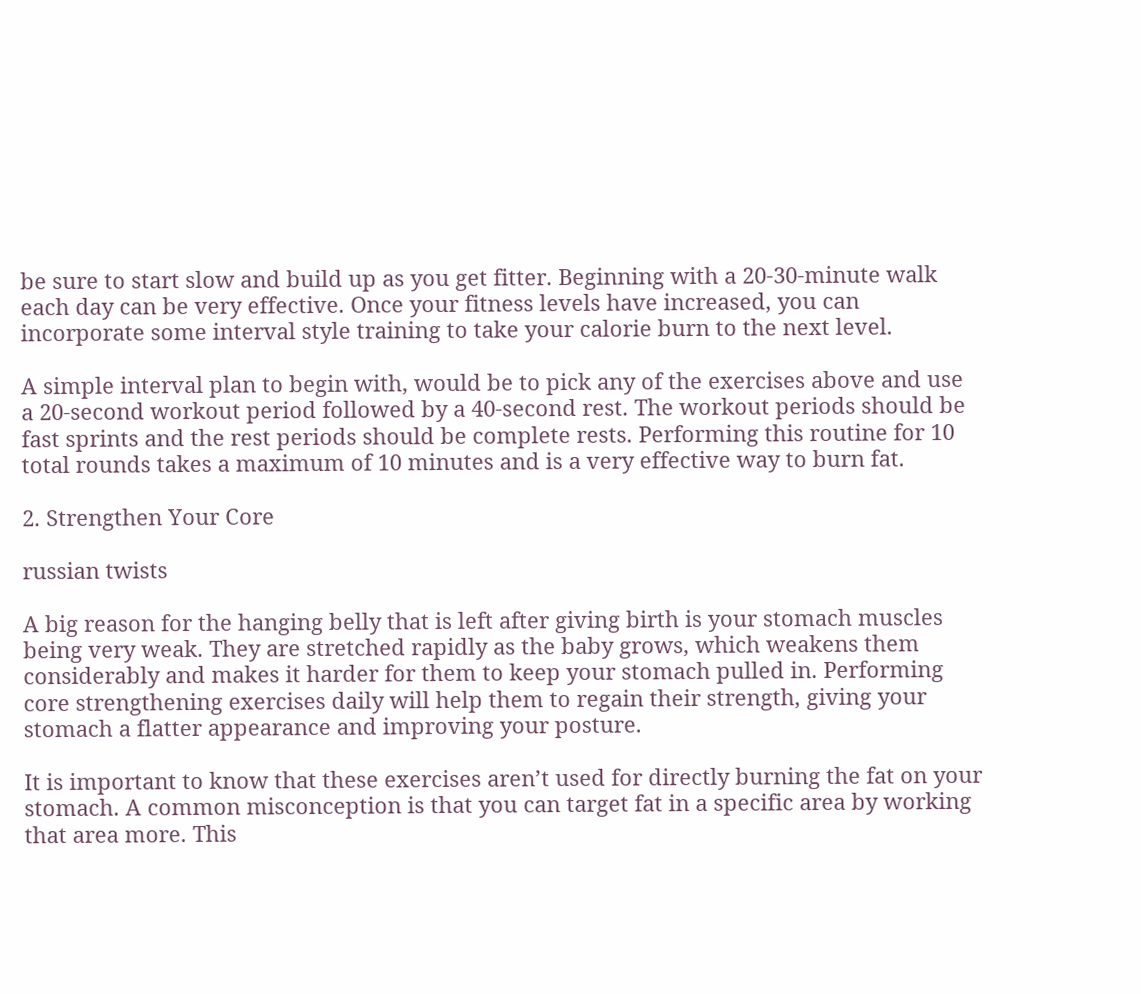be sure to start slow and build up as you get fitter. Beginning with a 20-30-minute walk each day can be very effective. Once your fitness levels have increased, you can incorporate some interval style training to take your calorie burn to the next level.

A simple interval plan to begin with, would be to pick any of the exercises above and use a 20-second workout period followed by a 40-second rest. The workout periods should be fast sprints and the rest periods should be complete rests. Performing this routine for 10 total rounds takes a maximum of 10 minutes and is a very effective way to burn fat.

2. Strengthen Your Core

russian twists

A big reason for the hanging belly that is left after giving birth is your stomach muscles being very weak. They are stretched rapidly as the baby grows, which weakens them considerably and makes it harder for them to keep your stomach pulled in. Performing core strengthening exercises daily will help them to regain their strength, giving your stomach a flatter appearance and improving your posture.

It is important to know that these exercises aren’t used for directly burning the fat on your stomach. A common misconception is that you can target fat in a specific area by working that area more. This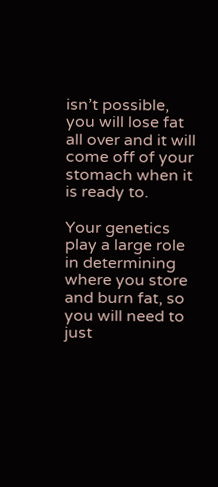isn’t possible, you will lose fat all over and it will come off of your stomach when it is ready to.

Your genetics play a large role in determining where you store and burn fat, so you will need to just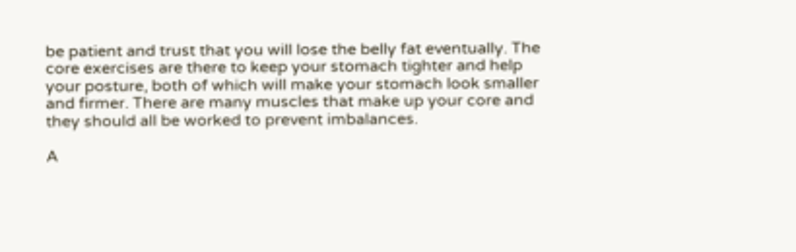be patient and trust that you will lose the belly fat eventually. The core exercises are there to keep your stomach tighter and help your posture, both of which will make your stomach look smaller and firmer. There are many muscles that make up your core and they should all be worked to prevent imbalances.

A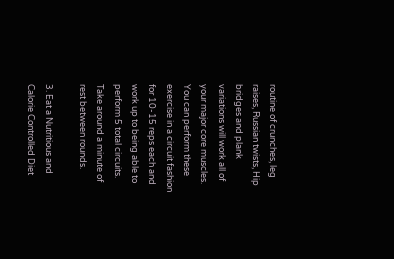routine of crunches, leg raises, Russian twists, Hip bridges and plank variations will work all of your major core muscles. You can perform these exercise in a circuit fashion for 10-15 reps each and work up to being able to perform 5 total circuits. Take around a minute of rest between rounds.

3. Eat a Nutritious and Calorie Controlled Diet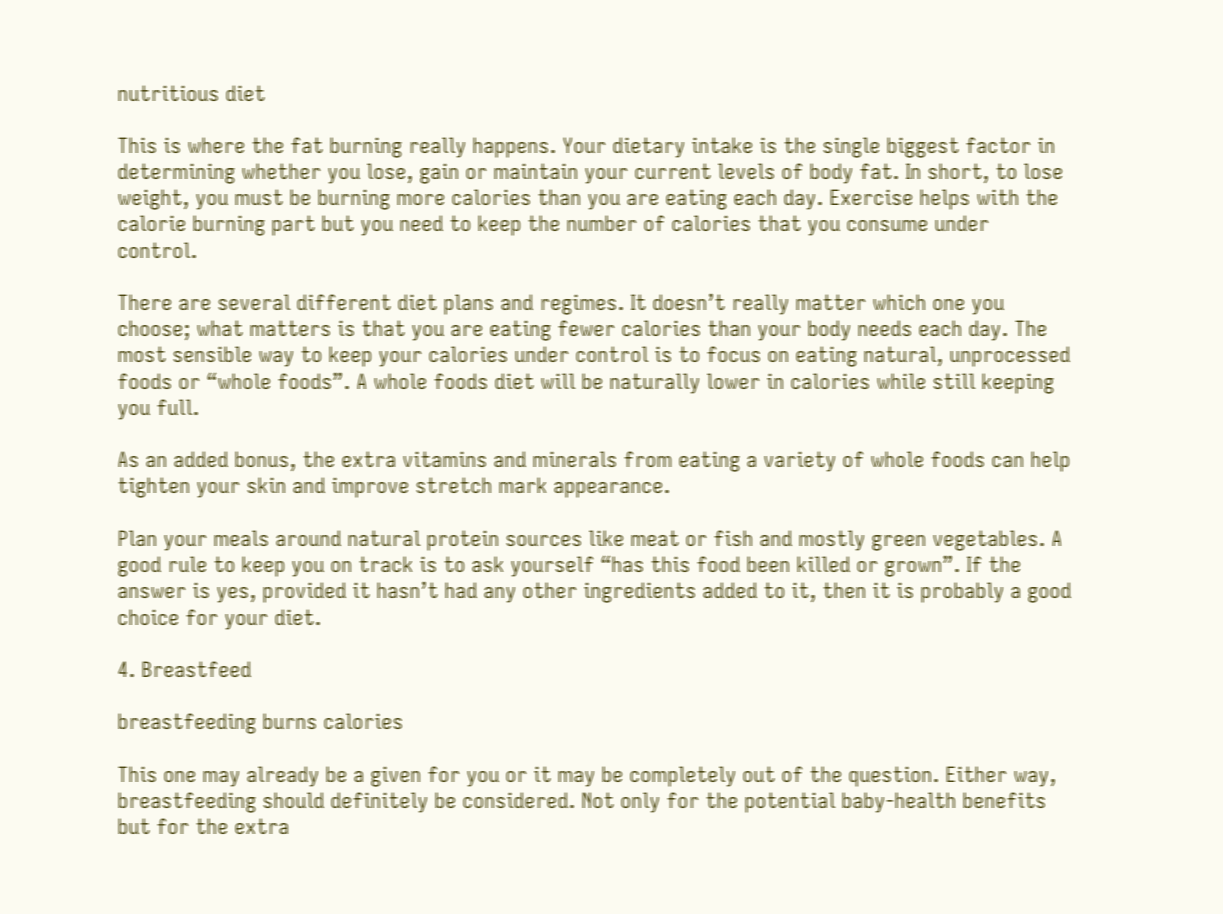nutritious diet

This is where the fat burning really happens. Your dietary intake is the single biggest factor in determining whether you lose, gain or maintain your current levels of body fat. In short, to lose weight, you must be burning more calories than you are eating each day. Exercise helps with the calorie burning part but you need to keep the number of calories that you consume under control.

There are several different diet plans and regimes. It doesn’t really matter which one you choose; what matters is that you are eating fewer calories than your body needs each day. The most sensible way to keep your calories under control is to focus on eating natural, unprocessed foods or “whole foods”. A whole foods diet will be naturally lower in calories while still keeping you full.

As an added bonus, the extra vitamins and minerals from eating a variety of whole foods can help tighten your skin and improve stretch mark appearance.

Plan your meals around natural protein sources like meat or fish and mostly green vegetables. A good rule to keep you on track is to ask yourself “has this food been killed or grown”. If the answer is yes, provided it hasn’t had any other ingredients added to it, then it is probably a good choice for your diet.

4. Breastfeed

breastfeeding burns calories

This one may already be a given for you or it may be completely out of the question. Either way, breastfeeding should definitely be considered. Not only for the potential baby-health benefits but for the extra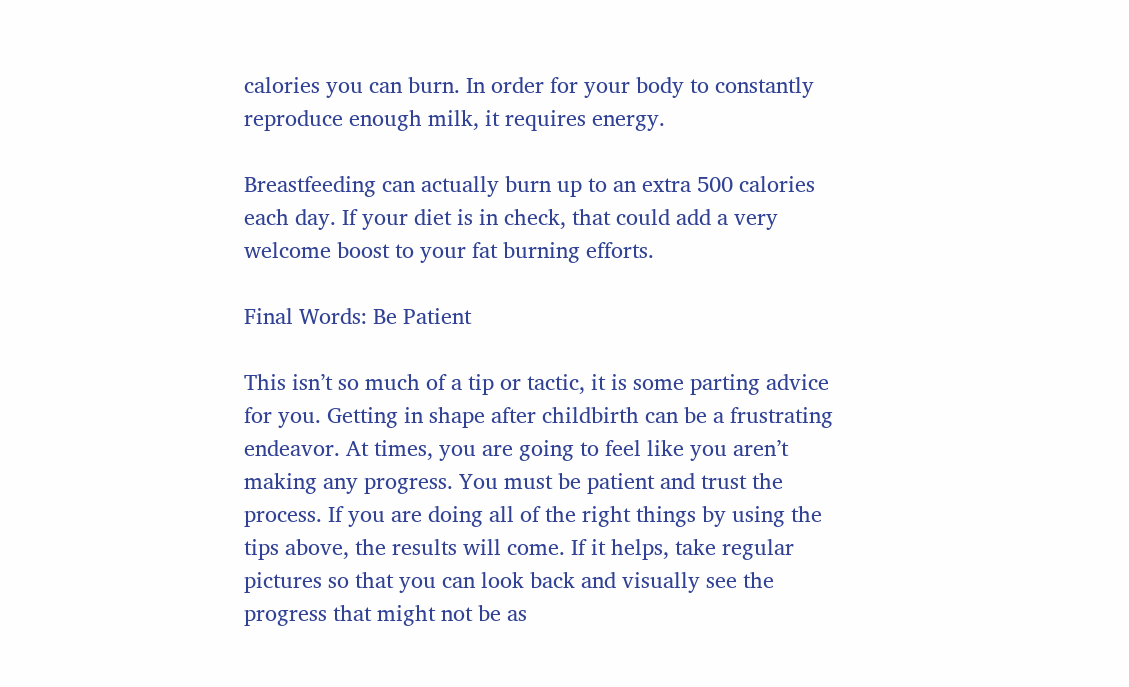calories you can burn. In order for your body to constantly reproduce enough milk, it requires energy.

Breastfeeding can actually burn up to an extra 500 calories each day. If your diet is in check, that could add a very welcome boost to your fat burning efforts.

Final Words: Be Patient

This isn’t so much of a tip or tactic, it is some parting advice for you. Getting in shape after childbirth can be a frustrating endeavor. At times, you are going to feel like you aren’t making any progress. You must be patient and trust the process. If you are doing all of the right things by using the tips above, the results will come. If it helps, take regular pictures so that you can look back and visually see the progress that might not be as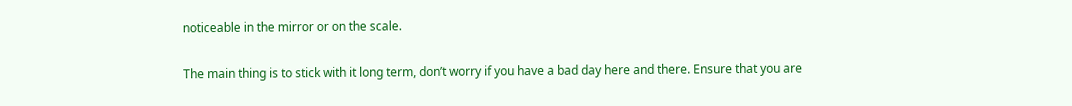noticeable in the mirror or on the scale.

The main thing is to stick with it long term, don’t worry if you have a bad day here and there. Ensure that you are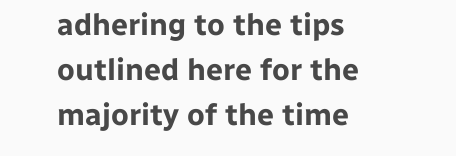adhering to the tips outlined here for the majority of the time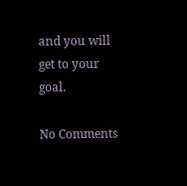and you will get to your goal.

No Comments